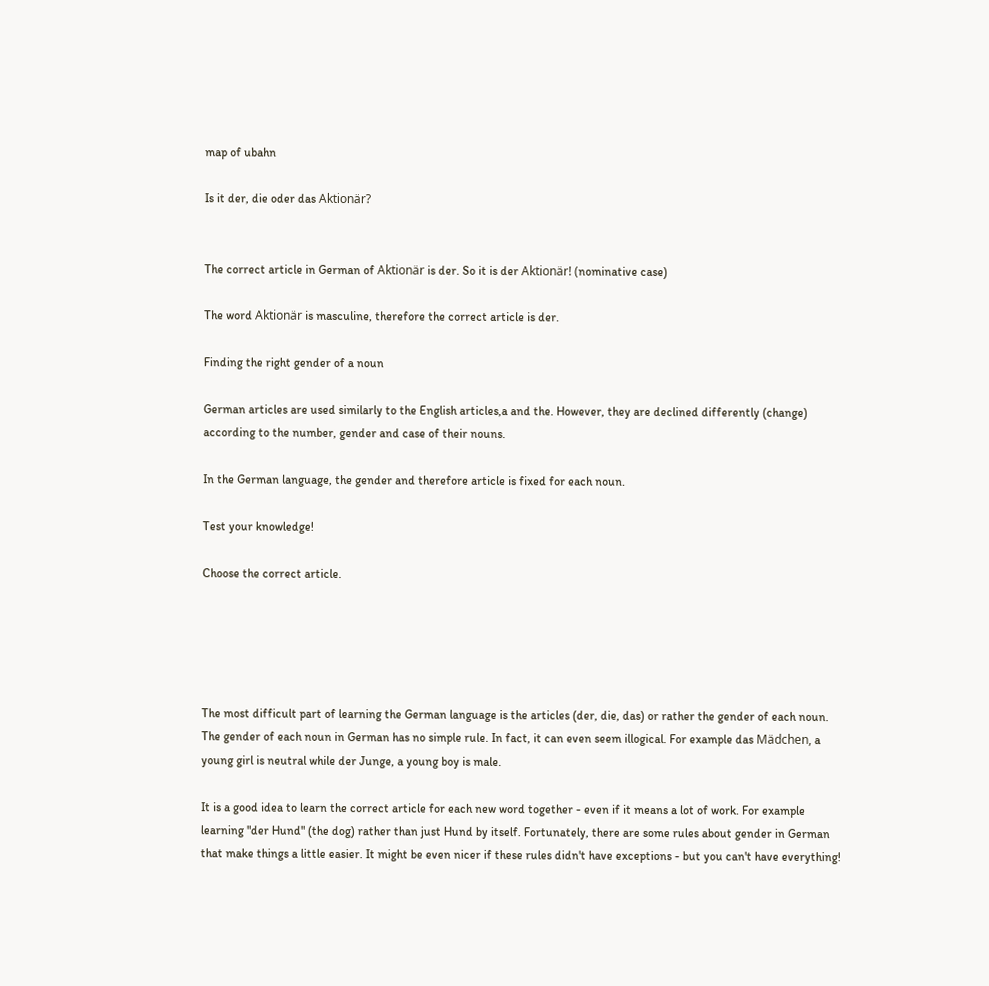map of ubahn

Is it der, die oder das Aktionär?


The correct article in German of Aktionär is der. So it is der Aktionär! (nominative case)

The word Aktionär is masculine, therefore the correct article is der.

Finding the right gender of a noun

German articles are used similarly to the English articles,a and the. However, they are declined differently (change) according to the number, gender and case of their nouns.

In the German language, the gender and therefore article is fixed for each noun.

Test your knowledge!

Choose the correct article.





The most difficult part of learning the German language is the articles (der, die, das) or rather the gender of each noun. The gender of each noun in German has no simple rule. In fact, it can even seem illogical. For example das Mädchen, a young girl is neutral while der Junge, a young boy is male.

It is a good idea to learn the correct article for each new word together - even if it means a lot of work. For example learning "der Hund" (the dog) rather than just Hund by itself. Fortunately, there are some rules about gender in German that make things a little easier. It might be even nicer if these rules didn't have exceptions - but you can't have everything!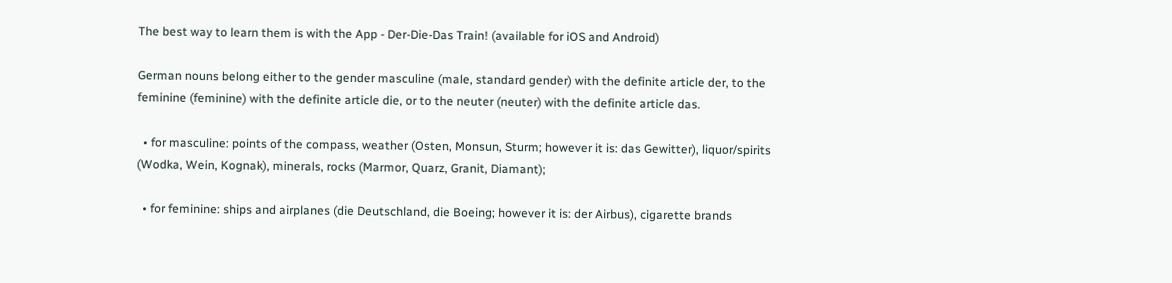The best way to learn them is with the App - Der-Die-Das Train! (available for iOS and Android)

German nouns belong either to the gender masculine (male, standard gender) with the definite article der, to the feminine (feminine) with the definite article die, or to the neuter (neuter) with the definite article das.

  • for masculine: points of the compass, weather (Osten, Monsun, Sturm; however it is: das Gewitter), liquor/spirits (Wodka, Wein, Kognak), minerals, rocks (Marmor, Quarz, Granit, Diamant);

  • for feminine: ships and airplanes (die Deutschland, die Boeing; however it is: der Airbus), cigarette brands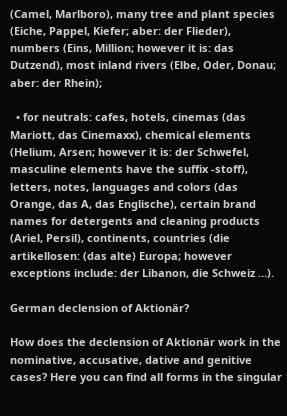(Camel, Marlboro), many tree and plant species (Eiche, Pappel, Kiefer; aber: der Flieder), numbers (Eins, Million; however it is: das Dutzend), most inland rivers (Elbe, Oder, Donau; aber: der Rhein);

  • for neutrals: cafes, hotels, cinemas (das Mariott, das Cinemaxx), chemical elements (Helium, Arsen; however it is: der Schwefel, masculine elements have the suffix -stoff), letters, notes, languages and colors (das Orange, das A, das Englische), certain brand names for detergents and cleaning products (Ariel, Persil), continents, countries (die artikellosen: (das alte) Europa; however exceptions include: der Libanon, die Schweiz …).

German declension of Aktionär?

How does the declension of Aktionär work in the nominative, accusative, dative and genitive cases? Here you can find all forms in the singular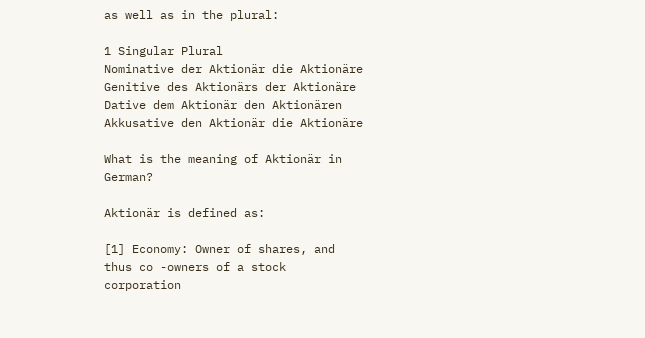as well as in the plural:

1 Singular Plural
Nominative der Aktionär die Aktionäre
Genitive des Aktionärs der Aktionäre
Dative dem Aktionär den Aktionären
Akkusative den Aktionär die Aktionäre

What is the meaning of Aktionär in German?

Aktionär is defined as:

[1] Economy: Owner of shares, and thus co -owners of a stock corporation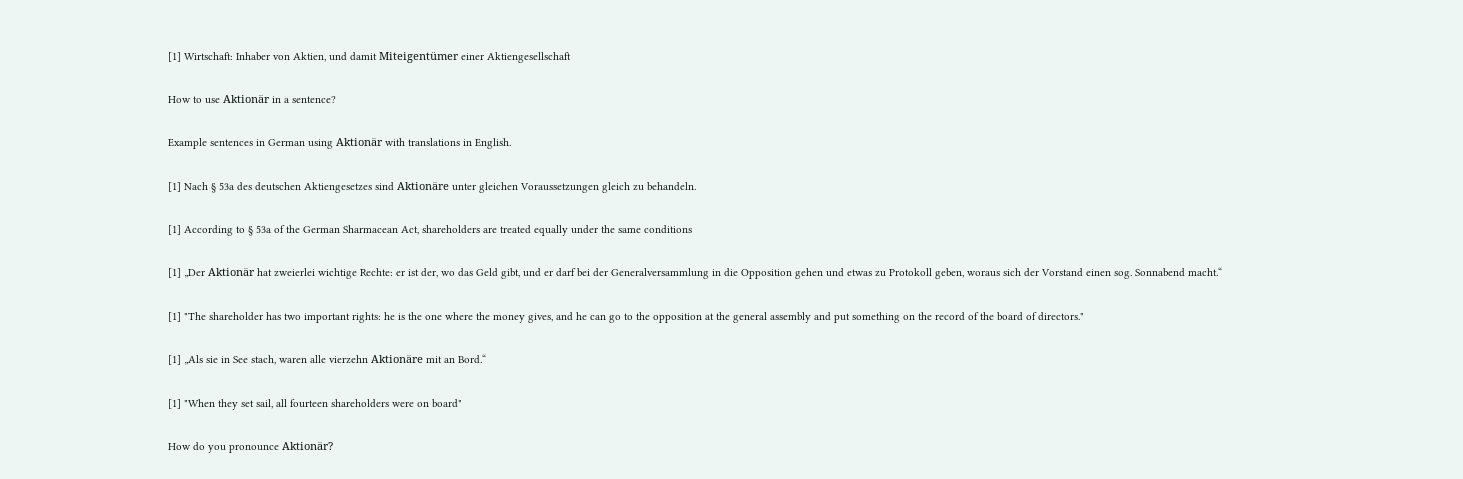[1] Wirtschaft: Inhaber von Aktien, und damit Miteigentümer einer Aktiengesellschaft

How to use Aktionär in a sentence?

Example sentences in German using Aktionär with translations in English.

[1] Nach § 53a des deutschen Aktiengesetzes sind Aktionäre unter gleichen Voraussetzungen gleich zu behandeln.

[1] According to § 53a of the German Sharmacean Act, shareholders are treated equally under the same conditions

[1] „Der Aktionär hat zweierlei wichtige Rechte: er ist der, wo das Geld gibt, und er darf bei der Generalversammlung in die Opposition gehen und etwas zu Protokoll geben, woraus sich der Vorstand einen sog. Sonnabend macht.“

[1] "The shareholder has two important rights: he is the one where the money gives, and he can go to the opposition at the general assembly and put something on the record of the board of directors."

[1] „Als sie in See stach, waren alle vierzehn Aktionäre mit an Bord.“

[1] "When they set sail, all fourteen shareholders were on board"

How do you pronounce Aktionär?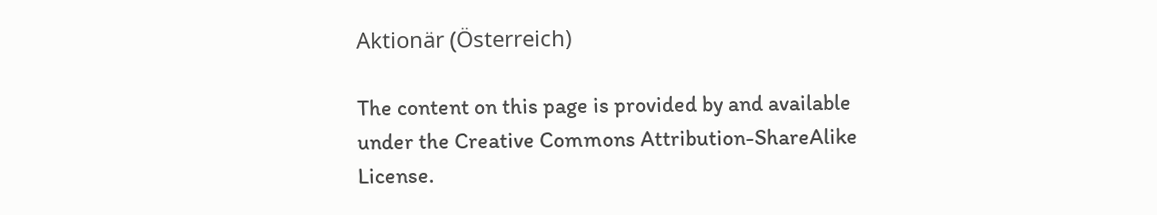Aktionär (Österreich)

The content on this page is provided by and available under the Creative Commons Attribution-ShareAlike License.